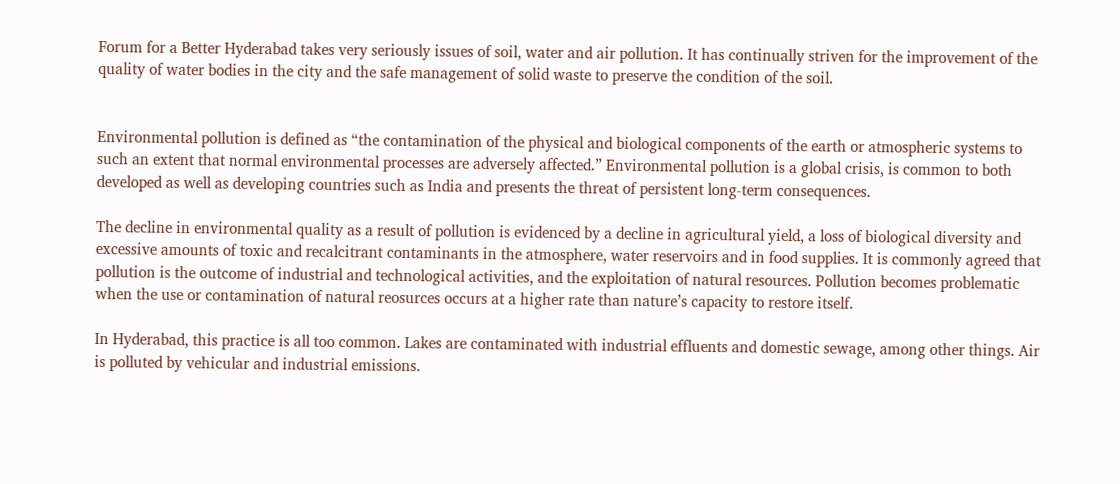Forum for a Better Hyderabad takes very seriously issues of soil, water and air pollution. It has continually striven for the improvement of the quality of water bodies in the city and the safe management of solid waste to preserve the condition of the soil.


Environmental pollution is defined as “the contamination of the physical and biological components of the earth or atmospheric systems to such an extent that normal environmental processes are adversely affected.” Environmental pollution is a global crisis, is common to both developed as well as developing countries such as India and presents the threat of persistent long-term consequences.

The decline in environmental quality as a result of pollution is evidenced by a decline in agricultural yield, a loss of biological diversity and excessive amounts of toxic and recalcitrant contaminants in the atmosphere, water reservoirs and in food supplies. It is commonly agreed that pollution is the outcome of industrial and technological activities, and the exploitation of natural resources. Pollution becomes problematic when the use or contamination of natural reosurces occurs at a higher rate than nature’s capacity to restore itself.

In Hyderabad, this practice is all too common. Lakes are contaminated with industrial effluents and domestic sewage, among other things. Air is polluted by vehicular and industrial emissions.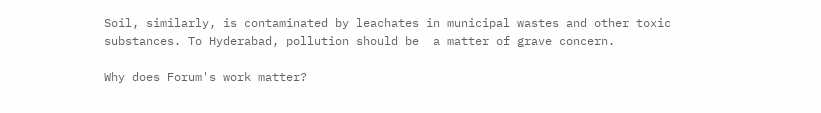Soil, similarly, is contaminated by leachates in municipal wastes and other toxic substances. To Hyderabad, pollution should be  a matter of grave concern.

Why does Forum's work matter?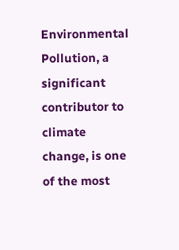Environmental Pollution, a significant contributor to climate change, is one of the most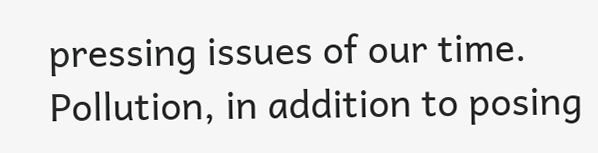pressing issues of our time. Pollution, in addition to posing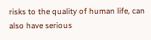risks to the quality of human life, can also have serious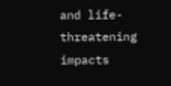and life-threatening impacts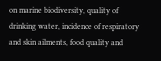on marine biodiversity, quality of drinking water, incidence of respiratory and skin ailments, food quality and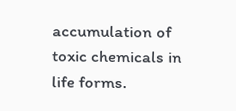accumulation of toxic chemicals in life forms.